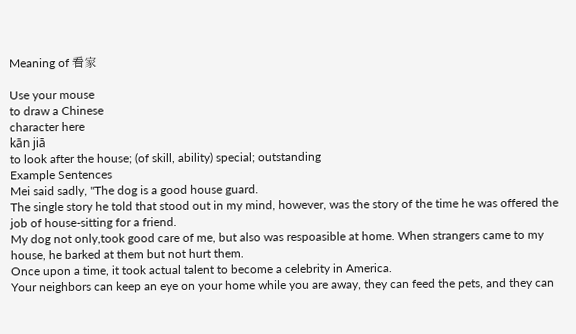Meaning of 看家

Use your mouse
to draw a Chinese
character here
kān jiā
to look after the house; (of skill, ability) special; outstanding
Example Sentences
Mei said sadly, "The dog is a good house guard.
The single story he told that stood out in my mind, however, was the story of the time he was offered the job of house-sitting for a friend.
My dog not only,took good care of me, but also was respoasible at home. When strangers came to my house, he barked at them but not hurt them.
Once upon a time, it took actual talent to become a celebrity in America.
Your neighbors can keep an eye on your home while you are away, they can feed the pets, and they can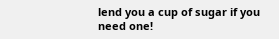lend you a cup of sugar if you need one!